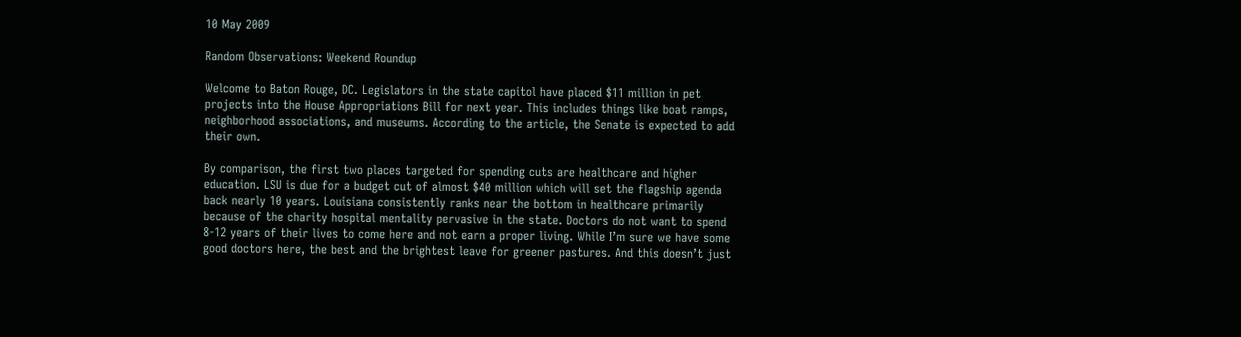10 May 2009

Random Observations: Weekend Roundup

Welcome to Baton Rouge, DC. Legislators in the state capitol have placed $11 million in pet projects into the House Appropriations Bill for next year. This includes things like boat ramps, neighborhood associations, and museums. According to the article, the Senate is expected to add their own.

By comparison, the first two places targeted for spending cuts are healthcare and higher education. LSU is due for a budget cut of almost $40 million which will set the flagship agenda back nearly 10 years. Louisiana consistently ranks near the bottom in healthcare primarily because of the charity hospital mentality pervasive in the state. Doctors do not want to spend 8-12 years of their lives to come here and not earn a proper living. While I’m sure we have some good doctors here, the best and the brightest leave for greener pastures. And this doesn’t just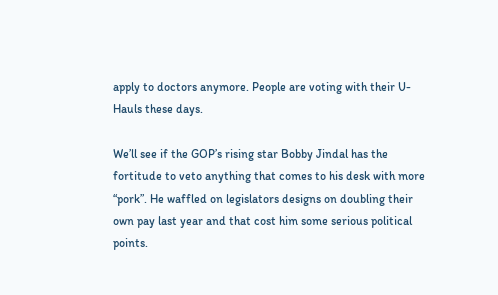apply to doctors anymore. People are voting with their U-Hauls these days.

We’ll see if the GOP’s rising star Bobby Jindal has the fortitude to veto anything that comes to his desk with more “pork”. He waffled on legislators designs on doubling their own pay last year and that cost him some serious political points.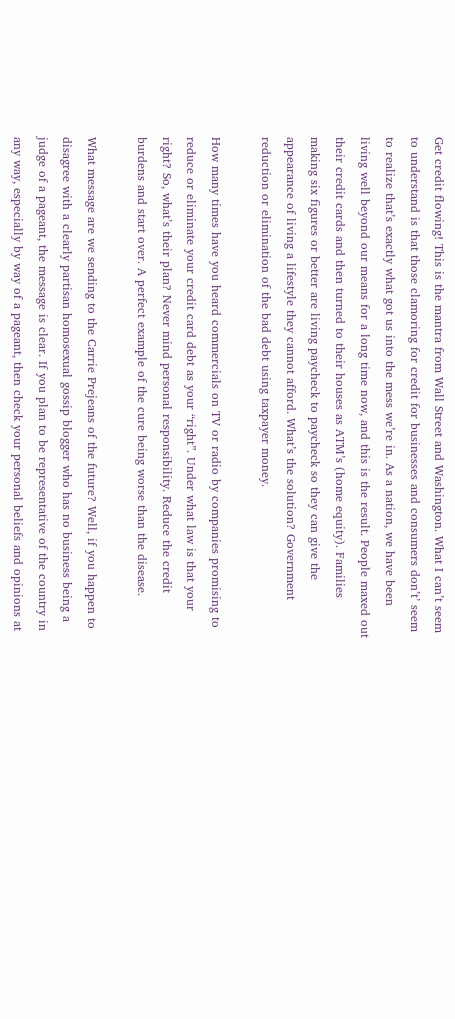Get credit flowing! This is the mantra from Wall Street and Washington. What I can’t seem to understand is that those clamoring for credit for businesses and consumers don’t’ seem to realize that’s exactly what got us into the mess we’re in. As a nation, we have been living well beyond our means for a long time now, and this is the result. People maxed out their credit cards and then turned to their houses as ATM’s (home equity). Families making six figures or better are living paycheck to paycheck so they can give the appearance of living a lifestyle they cannot afford. What’s the solution? Government reduction or elimination of the bad debt using taxpayer money.

How many times have you heard commercials on TV or radio by companies promising to reduce or eliminate your credit card debt as your “right”. Under what law is that your right? So, what’s their plan? Never mind personal responsibility. Reduce the credit burdens and start over. A perfect example of the cure being worse than the disease.

What message are we sending to the Carrie Prejeans of the future? Well, if you happen to disagree with a clearly partisan homosexual gossip blogger who has no business being a judge of a pageant, the message is clear. If you plan to be representative of the country in any way, especially by way of a pageant, then check your personal beliefs and opinions at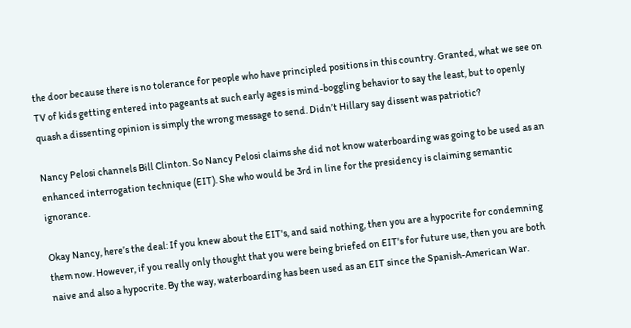the door because there is no tolerance for people who have principled positions in this country. Granted, what we see on TV of kids getting entered into pageants at such early ages is mind-boggling behavior to say the least, but to openly quash a dissenting opinion is simply the wrong message to send. Didn’t Hillary say dissent was patriotic?

Nancy Pelosi channels Bill Clinton. So Nancy Pelosi claims she did not know waterboarding was going to be used as an enhanced interrogation technique (EIT). She who would be 3rd in line for the presidency is claiming semantic ignorance.

Okay Nancy, here’s the deal: If you knew about the EIT's, and said nothing, then you are a hypocrite for condemning them now. However, if you really only thought that you were being briefed on EIT's for future use, then you are both naive and also a hypocrite. By the way, waterboarding has been used as an EIT since the Spanish-American War.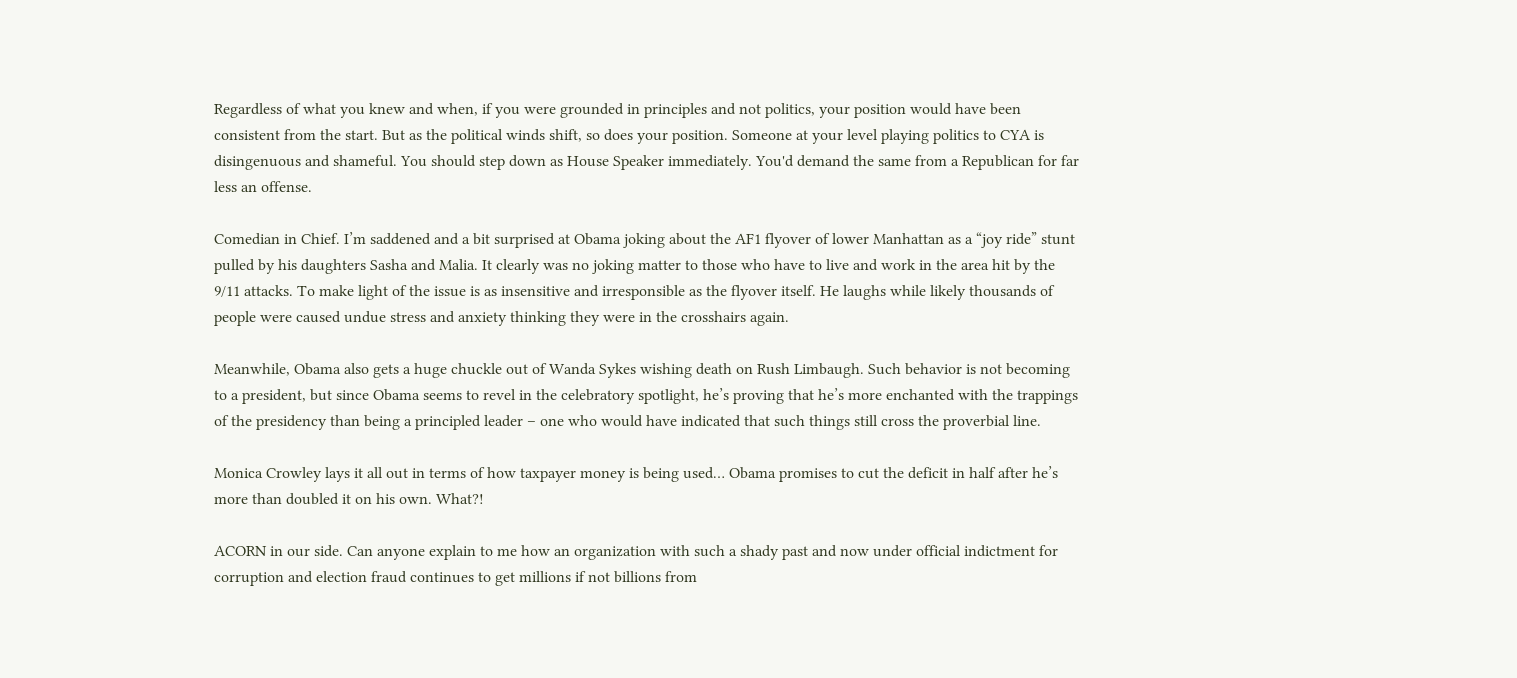Regardless of what you knew and when, if you were grounded in principles and not politics, your position would have been consistent from the start. But as the political winds shift, so does your position. Someone at your level playing politics to CYA is disingenuous and shameful. You should step down as House Speaker immediately. You'd demand the same from a Republican for far less an offense.

Comedian in Chief. I’m saddened and a bit surprised at Obama joking about the AF1 flyover of lower Manhattan as a “joy ride” stunt pulled by his daughters Sasha and Malia. It clearly was no joking matter to those who have to live and work in the area hit by the 9/11 attacks. To make light of the issue is as insensitive and irresponsible as the flyover itself. He laughs while likely thousands of people were caused undue stress and anxiety thinking they were in the crosshairs again.

Meanwhile, Obama also gets a huge chuckle out of Wanda Sykes wishing death on Rush Limbaugh. Such behavior is not becoming to a president, but since Obama seems to revel in the celebratory spotlight, he’s proving that he’s more enchanted with the trappings of the presidency than being a principled leader – one who would have indicated that such things still cross the proverbial line.

Monica Crowley lays it all out in terms of how taxpayer money is being used… Obama promises to cut the deficit in half after he’s more than doubled it on his own. What?!

ACORN in our side. Can anyone explain to me how an organization with such a shady past and now under official indictment for corruption and election fraud continues to get millions if not billions from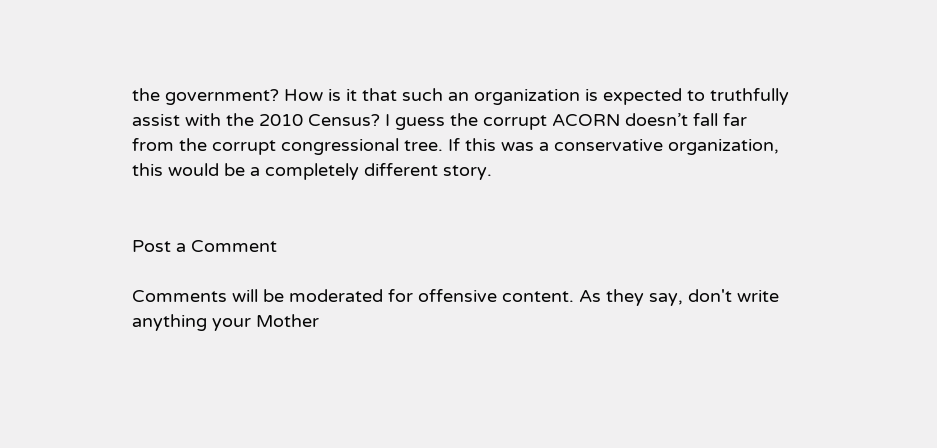the government? How is it that such an organization is expected to truthfully assist with the 2010 Census? I guess the corrupt ACORN doesn’t fall far from the corrupt congressional tree. If this was a conservative organization, this would be a completely different story.


Post a Comment

Comments will be moderated for offensive content. As they say, don't write anything your Mother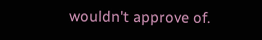wouldn't approve of.